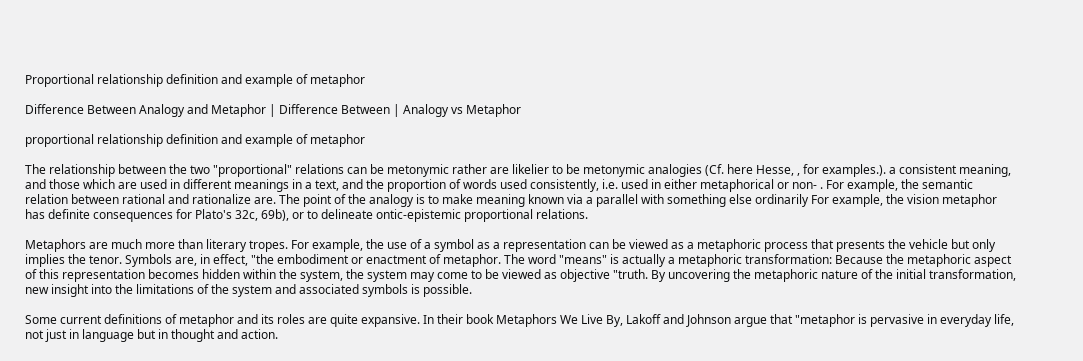Proportional relationship definition and example of metaphor

Difference Between Analogy and Metaphor | Difference Between | Analogy vs Metaphor

proportional relationship definition and example of metaphor

The relationship between the two "proportional" relations can be metonymic rather are likelier to be metonymic analogies (Cf. here Hesse, , for examples.). a consistent meaning, and those which are used in different meanings in a text, and the proportion of words used consistently, i.e. used in either metaphorical or non- . For example, the semantic relation between rational and rationalize are. The point of the analogy is to make meaning known via a parallel with something else ordinarily For example, the vision metaphor has definite consequences for Plato's 32c, 69b), or to delineate ontic-epistemic proportional relations.

Metaphors are much more than literary tropes. For example, the use of a symbol as a representation can be viewed as a metaphoric process that presents the vehicle but only implies the tenor. Symbols are, in effect, "the embodiment or enactment of metaphor. The word "means" is actually a metaphoric transformation: Because the metaphoric aspect of this representation becomes hidden within the system, the system may come to be viewed as objective "truth. By uncovering the metaphoric nature of the initial transformation, new insight into the limitations of the system and associated symbols is possible.

Some current definitions of metaphor and its roles are quite expansive. In their book Metaphors We Live By, Lakoff and Johnson argue that "metaphor is pervasive in everyday life, not just in language but in thought and action.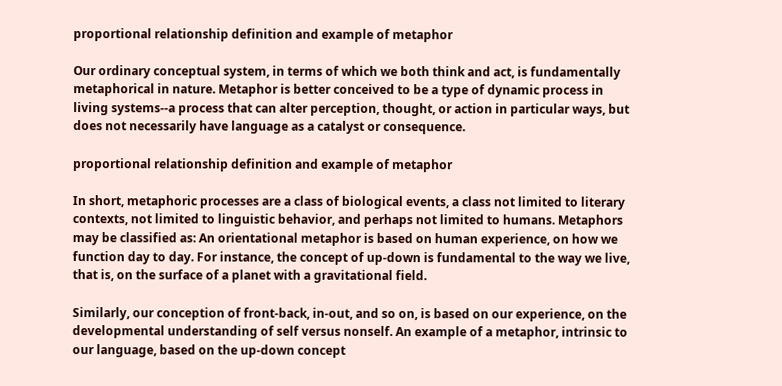proportional relationship definition and example of metaphor

Our ordinary conceptual system, in terms of which we both think and act, is fundamentally metaphorical in nature. Metaphor is better conceived to be a type of dynamic process in living systems--a process that can alter perception, thought, or action in particular ways, but does not necessarily have language as a catalyst or consequence.

proportional relationship definition and example of metaphor

In short, metaphoric processes are a class of biological events, a class not limited to literary contexts, not limited to linguistic behavior, and perhaps not limited to humans. Metaphors may be classified as: An orientational metaphor is based on human experience, on how we function day to day. For instance, the concept of up-down is fundamental to the way we live, that is, on the surface of a planet with a gravitational field.

Similarly, our conception of front-back, in-out, and so on, is based on our experience, on the developmental understanding of self versus nonself. An example of a metaphor, intrinsic to our language, based on the up-down concept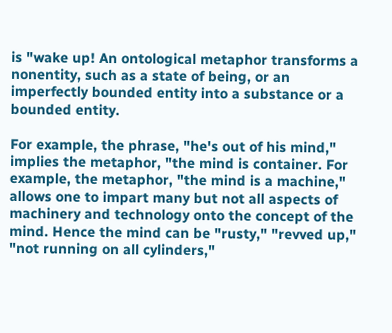is "wake up! An ontological metaphor transforms a nonentity, such as a state of being, or an imperfectly bounded entity into a substance or a bounded entity.

For example, the phrase, "he's out of his mind," implies the metaphor, "the mind is container. For example, the metaphor, "the mind is a machine," allows one to impart many but not all aspects of machinery and technology onto the concept of the mind. Hence the mind can be "rusty," "revved up," "not running on all cylinders,"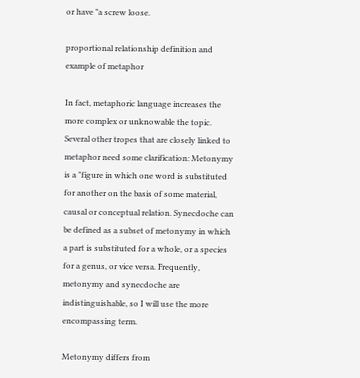or have "a screw loose.

proportional relationship definition and example of metaphor

In fact, metaphoric language increases the more complex or unknowable the topic. Several other tropes that are closely linked to metaphor need some clarification: Metonymy is a "figure in which one word is substituted for another on the basis of some material, causal or conceptual relation. Synecdoche can be defined as a subset of metonymy in which a part is substituted for a whole, or a species for a genus, or vice versa. Frequently, metonymy and synecdoche are indistinguishable, so I will use the more encompassing term.

Metonymy differs from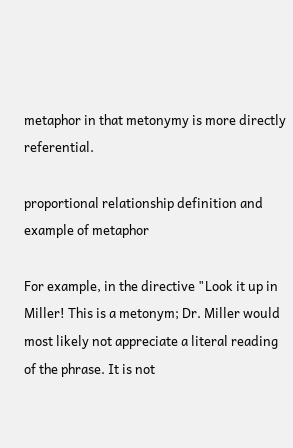metaphor in that metonymy is more directly referential.

proportional relationship definition and example of metaphor

For example, in the directive "Look it up in Miller! This is a metonym; Dr. Miller would most likely not appreciate a literal reading of the phrase. It is not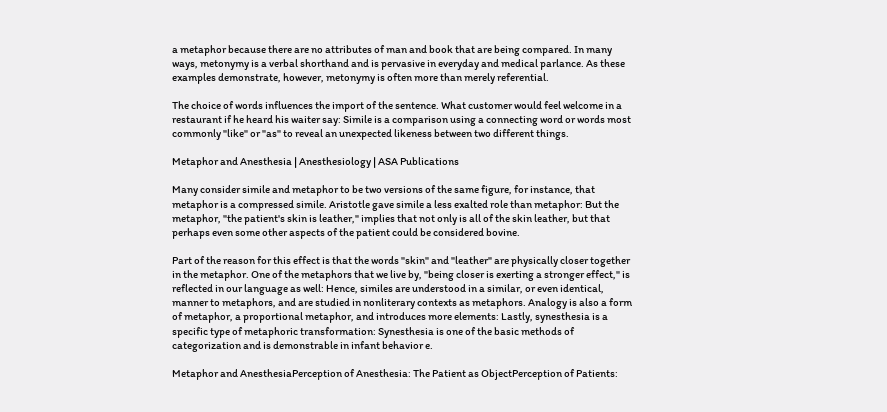a metaphor because there are no attributes of man and book that are being compared. In many ways, metonymy is a verbal shorthand and is pervasive in everyday and medical parlance. As these examples demonstrate, however, metonymy is often more than merely referential.

The choice of words influences the import of the sentence. What customer would feel welcome in a restaurant if he heard his waiter say: Simile is a comparison using a connecting word or words most commonly "like" or "as" to reveal an unexpected likeness between two different things.

Metaphor and Anesthesia | Anesthesiology | ASA Publications

Many consider simile and metaphor to be two versions of the same figure, for instance, that metaphor is a compressed simile. Aristotle gave simile a less exalted role than metaphor: But the metaphor, "the patient's skin is leather," implies that not only is all of the skin leather, but that perhaps even some other aspects of the patient could be considered bovine.

Part of the reason for this effect is that the words "skin" and "leather" are physically closer together in the metaphor. One of the metaphors that we live by, "being closer is exerting a stronger effect," is reflected in our language as well: Hence, similes are understood in a similar, or even identical, manner to metaphors, and are studied in nonliterary contexts as metaphors. Analogy is also a form of metaphor, a proportional metaphor, and introduces more elements: Lastly, synesthesia is a specific type of metaphoric transformation: Synesthesia is one of the basic methods of categorization and is demonstrable in infant behavior e.

Metaphor and AnesthesiaPerception of Anesthesia: The Patient as ObjectPerception of Patients: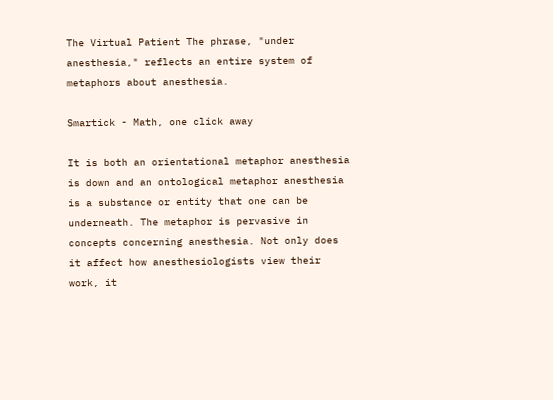The Virtual Patient The phrase, "under anesthesia," reflects an entire system of metaphors about anesthesia.

Smartick - Math, one click away

It is both an orientational metaphor anesthesia is down and an ontological metaphor anesthesia is a substance or entity that one can be underneath. The metaphor is pervasive in concepts concerning anesthesia. Not only does it affect how anesthesiologists view their work, it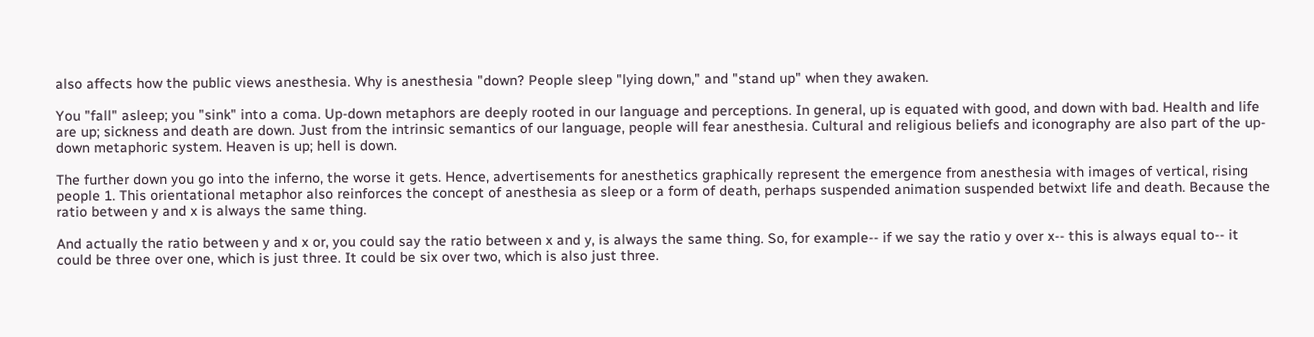also affects how the public views anesthesia. Why is anesthesia "down? People sleep "lying down," and "stand up" when they awaken.

You "fall" asleep; you "sink" into a coma. Up-down metaphors are deeply rooted in our language and perceptions. In general, up is equated with good, and down with bad. Health and life are up; sickness and death are down. Just from the intrinsic semantics of our language, people will fear anesthesia. Cultural and religious beliefs and iconography are also part of the up-down metaphoric system. Heaven is up; hell is down.

The further down you go into the inferno, the worse it gets. Hence, advertisements for anesthetics graphically represent the emergence from anesthesia with images of vertical, rising people 1. This orientational metaphor also reinforces the concept of anesthesia as sleep or a form of death, perhaps suspended animation suspended betwixt life and death. Because the ratio between y and x is always the same thing.

And actually the ratio between y and x or, you could say the ratio between x and y, is always the same thing. So, for example-- if we say the ratio y over x-- this is always equal to-- it could be three over one, which is just three. It could be six over two, which is also just three.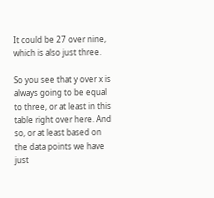It could be 27 over nine, which is also just three.

So you see that y over x is always going to be equal to three, or at least in this table right over here. And so, or at least based on the data points we have just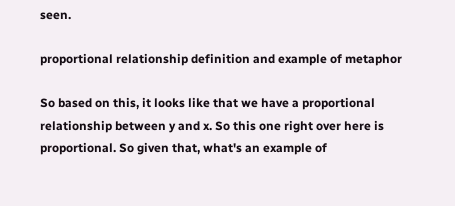seen.

proportional relationship definition and example of metaphor

So based on this, it looks like that we have a proportional relationship between y and x. So this one right over here is proportional. So given that, what's an example of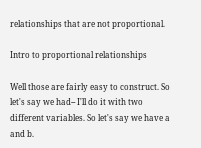relationships that are not proportional.

Intro to proportional relationships

Well those are fairly easy to construct. So let's say we had-- I'll do it with two different variables. So let's say we have a and b.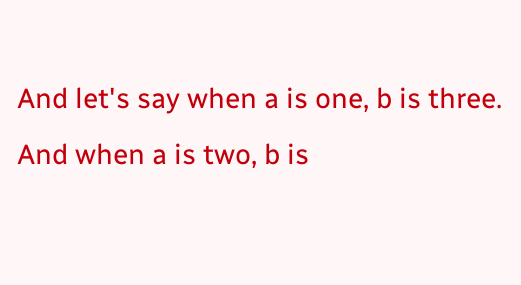And let's say when a is one, b is three. And when a is two, b is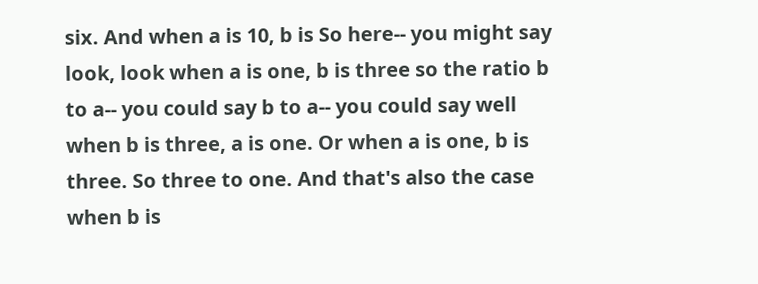six. And when a is 10, b is So here-- you might say look, look when a is one, b is three so the ratio b to a-- you could say b to a-- you could say well when b is three, a is one. Or when a is one, b is three. So three to one. And that's also the case when b is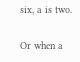six, a is two.

Or when a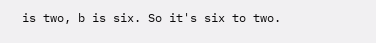is two, b is six. So it's six to two.